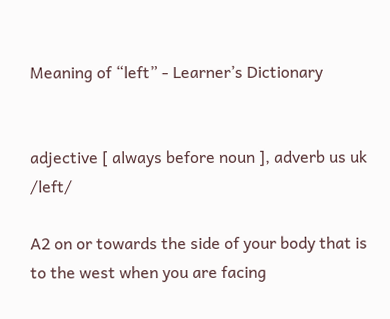Meaning of “left” - Learner’s Dictionary


adjective [ always before noun ], adverb us uk /left/

A2 on or towards the side of your body that is to the west when you are facing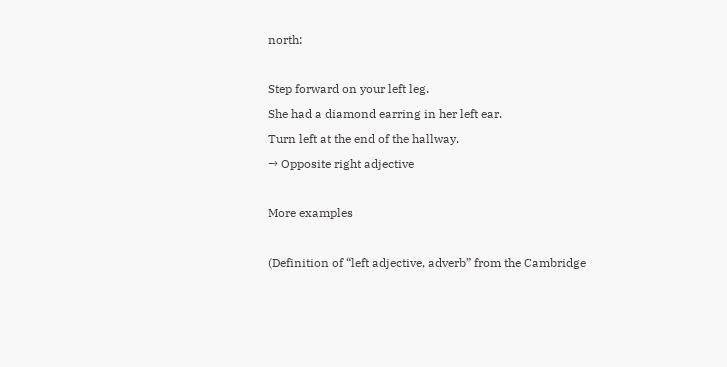north:

Step forward on your left leg.
She had a diamond earring in her left ear.
Turn left at the end of the hallway.
→ Opposite right adjective

More examples

(Definition of “left adjective, adverb” from the Cambridge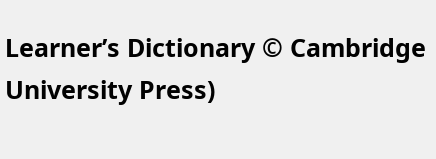Learner’s Dictionary © Cambridge University Press)